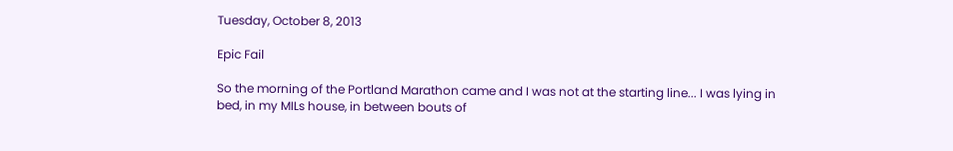Tuesday, October 8, 2013

Epic Fail

So the morning of the Portland Marathon came and I was not at the starting line... I was lying in bed, in my MILs house, in between bouts of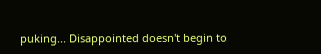puking... Disappointed doesn't begin to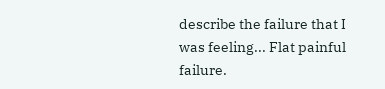describe the failure that I was feeling... Flat painful failure.